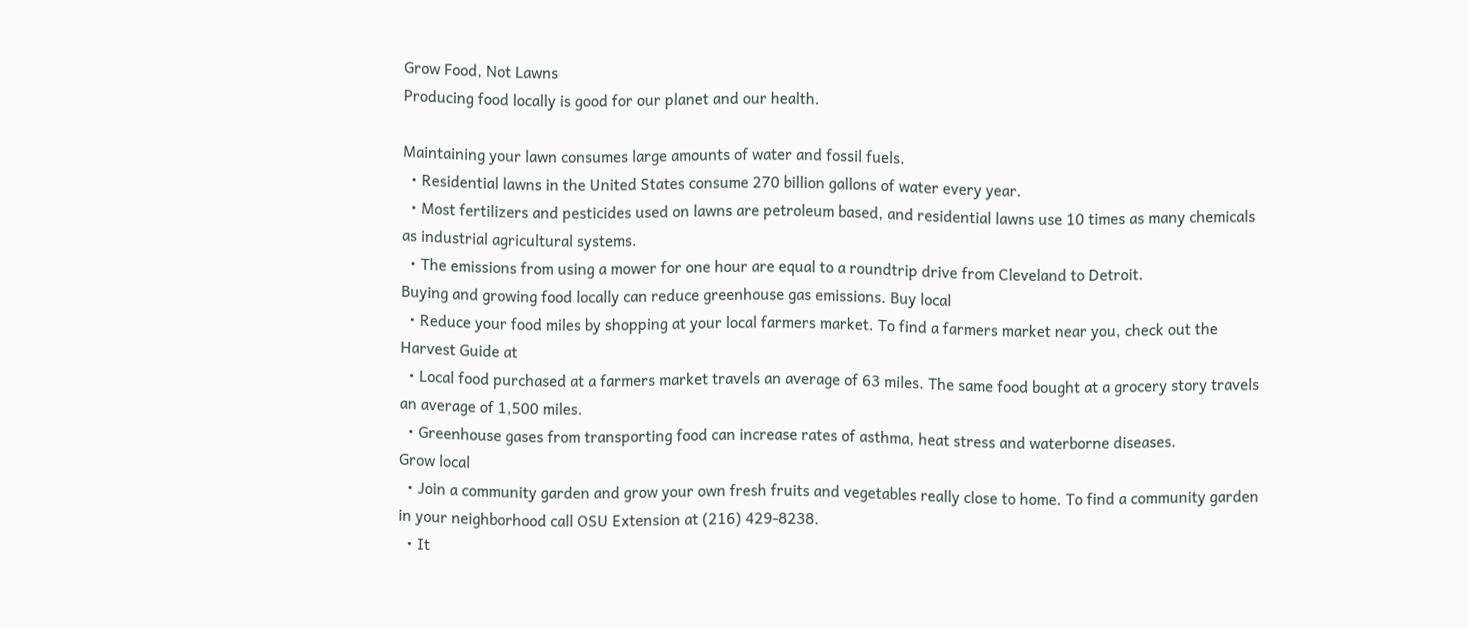Grow Food, Not Lawns
Producing food locally is good for our planet and our health.

Maintaining your lawn consumes large amounts of water and fossil fuels.
  • Residential lawns in the United States consume 270 billion gallons of water every year.
  • Most fertilizers and pesticides used on lawns are petroleum based, and residential lawns use 10 times as many chemicals as industrial agricultural systems.
  • The emissions from using a mower for one hour are equal to a roundtrip drive from Cleveland to Detroit.
Buying and growing food locally can reduce greenhouse gas emissions. Buy local
  • Reduce your food miles by shopping at your local farmers market. To find a farmers market near you, check out the Harvest Guide at
  • Local food purchased at a farmers market travels an average of 63 miles. The same food bought at a grocery story travels an average of 1,500 miles.
  • Greenhouse gases from transporting food can increase rates of asthma, heat stress and waterborne diseases.
Grow local
  • Join a community garden and grow your own fresh fruits and vegetables really close to home. To find a community garden in your neighborhood call OSU Extension at (216) 429-8238.
  • It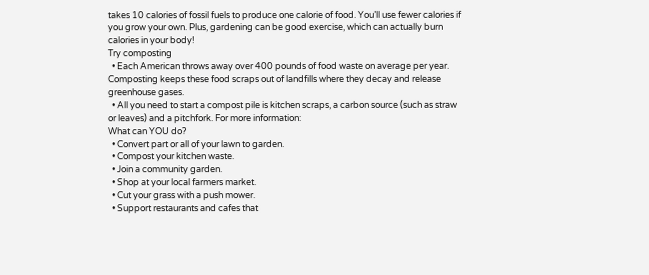takes 10 calories of fossil fuels to produce one calorie of food. You’ll use fewer calories if you grow your own. Plus, gardening can be good exercise, which can actually burn calories in your body!
Try composting
  • Each American throws away over 400 pounds of food waste on average per year. Composting keeps these food scraps out of landfills where they decay and release greenhouse gases.
  • All you need to start a compost pile is kitchen scraps, a carbon source (such as straw or leaves) and a pitchfork. For more information:
What can YOU do?
  • Convert part or all of your lawn to garden.
  • Compost your kitchen waste.
  • Join a community garden.
  • Shop at your local farmers market.
  • Cut your grass with a push mower.
  • Support restaurants and cafes that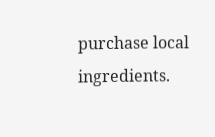purchase local ingredients.